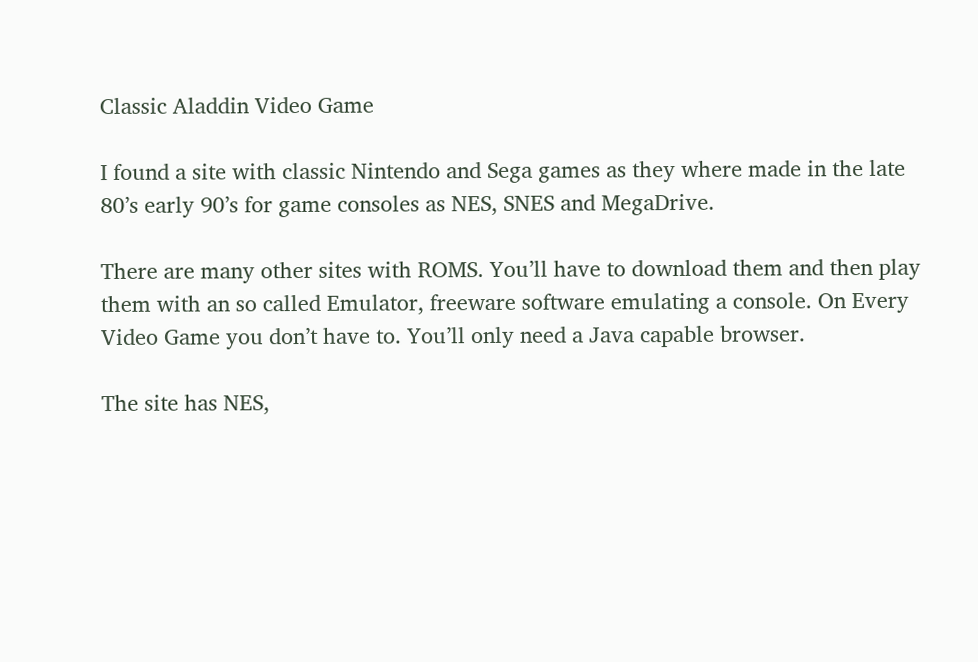Classic Aladdin Video Game

I found a site with classic Nintendo and Sega games as they where made in the late 80’s early 90’s for game consoles as NES, SNES and MegaDrive.

There are many other sites with ROMS. You’ll have to download them and then play them with an so called Emulator, freeware software emulating a console. On Every Video Game you don’t have to. You’ll only need a Java capable browser.

The site has NES,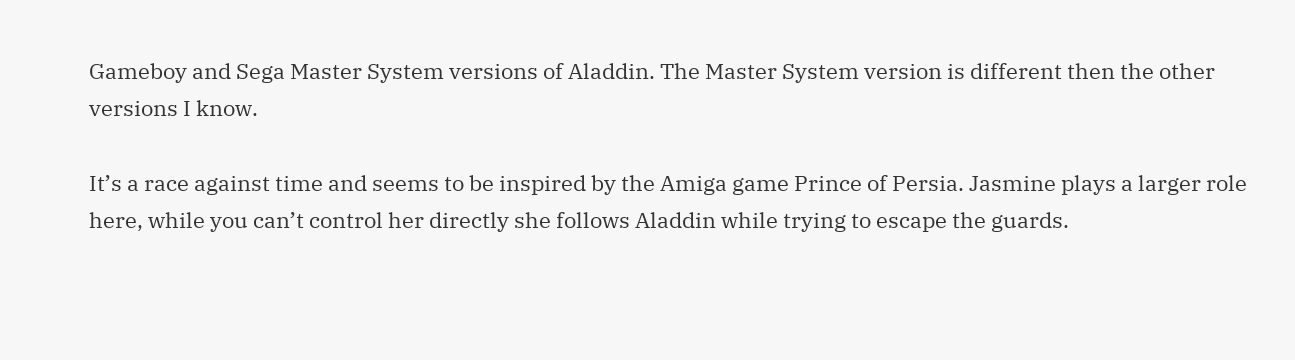Gameboy and Sega Master System versions of Aladdin. The Master System version is different then the other versions I know.

It’s a race against time and seems to be inspired by the Amiga game Prince of Persia. Jasmine plays a larger role here, while you can’t control her directly she follows Aladdin while trying to escape the guards.